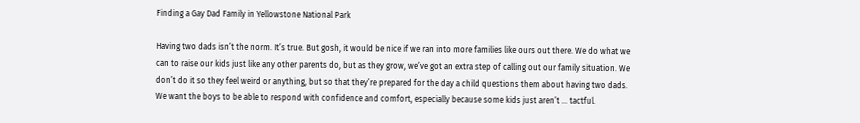Finding a Gay Dad Family in Yellowstone National Park

Having two dads isn’t the norm. It’s true. But gosh, it would be nice if we ran into more families like ours out there. We do what we can to raise our kids just like any other parents do, but as they grow, we’ve got an extra step of calling out our family situation. We don’t do it so they feel weird or anything, but so that they’re prepared for the day a child questions them about having two dads. We want the boys to be able to respond with confidence and comfort, especially because some kids just aren’t … tactful.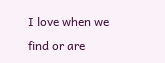I love when we find or are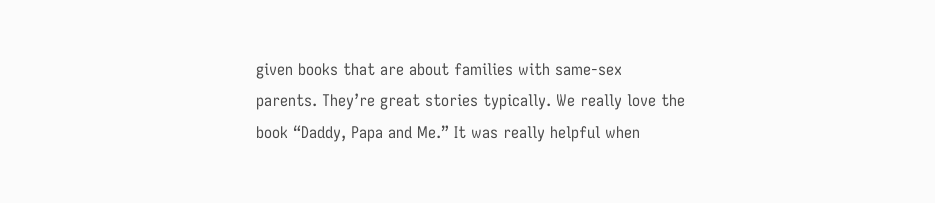given books that are about families with same-sex parents. They’re great stories typically. We really love the book “Daddy, Papa and Me.” It was really helpful when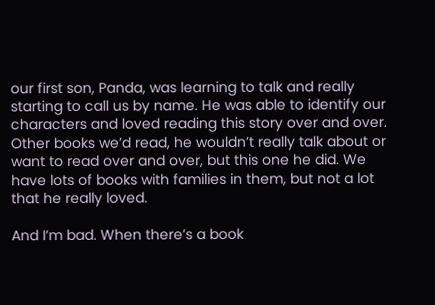our first son, Panda, was learning to talk and really starting to call us by name. He was able to identify our characters and loved reading this story over and over. Other books we’d read, he wouldn’t really talk about or want to read over and over, but this one he did. We have lots of books with families in them, but not a lot that he really loved.

And I’m bad. When there’s a book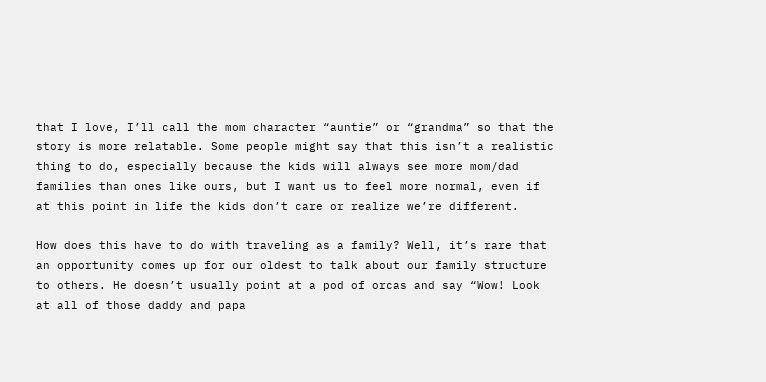that I love, I’ll call the mom character “auntie” or “grandma” so that the story is more relatable. Some people might say that this isn’t a realistic thing to do, especially because the kids will always see more mom/dad families than ones like ours, but I want us to feel more normal, even if at this point in life the kids don’t care or realize we’re different.

How does this have to do with traveling as a family? Well, it’s rare that an opportunity comes up for our oldest to talk about our family structure to others. He doesn’t usually point at a pod of orcas and say “Wow! Look at all of those daddy and papa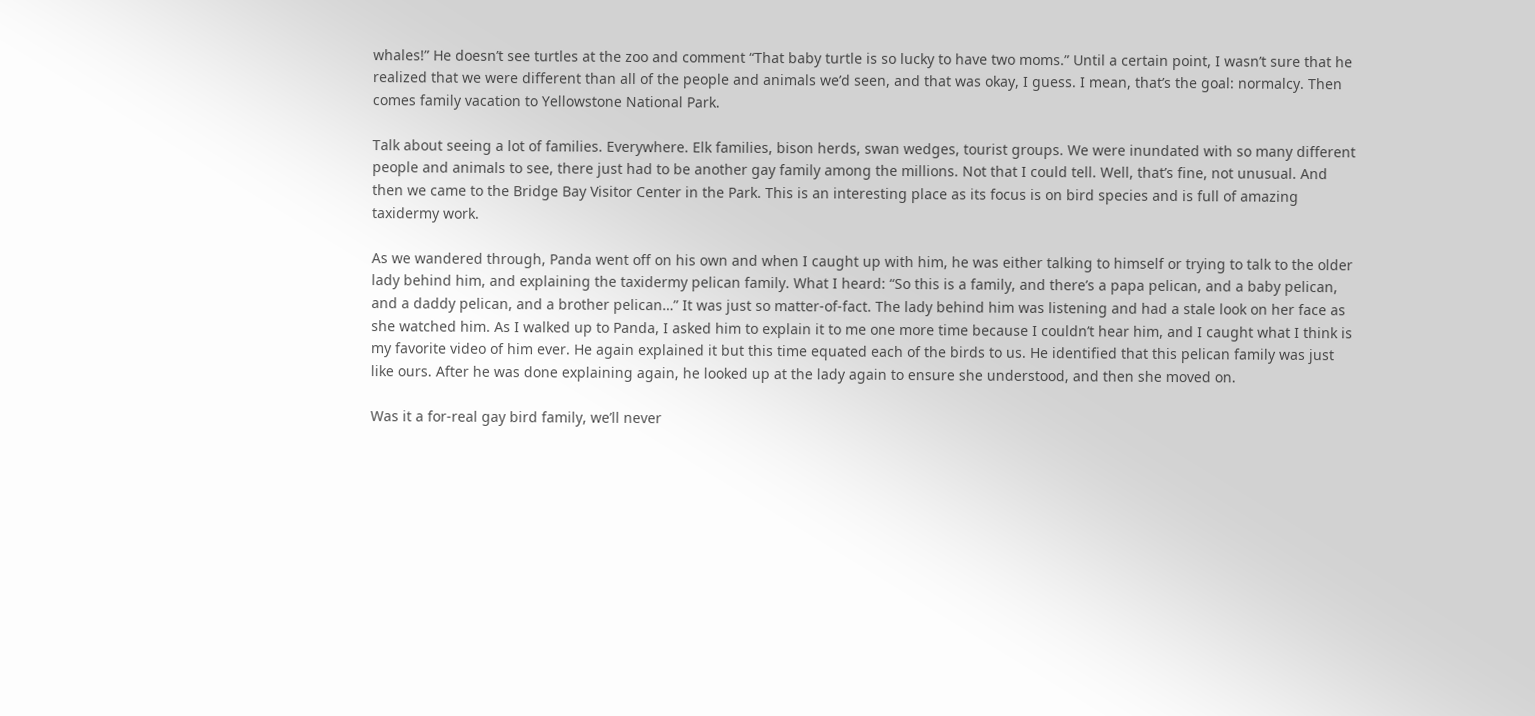whales!” He doesn’t see turtles at the zoo and comment “That baby turtle is so lucky to have two moms.” Until a certain point, I wasn’t sure that he realized that we were different than all of the people and animals we’d seen, and that was okay, I guess. I mean, that’s the goal: normalcy. Then comes family vacation to Yellowstone National Park.

Talk about seeing a lot of families. Everywhere. Elk families, bison herds, swan wedges, tourist groups. We were inundated with so many different people and animals to see, there just had to be another gay family among the millions. Not that I could tell. Well, that’s fine, not unusual. And then we came to the Bridge Bay Visitor Center in the Park. This is an interesting place as its focus is on bird species and is full of amazing taxidermy work.

As we wandered through, Panda went off on his own and when I caught up with him, he was either talking to himself or trying to talk to the older lady behind him, and explaining the taxidermy pelican family. What I heard: “So this is a family, and there’s a papa pelican, and a baby pelican, and a daddy pelican, and a brother pelican…” It was just so matter-of-fact. The lady behind him was listening and had a stale look on her face as she watched him. As I walked up to Panda, I asked him to explain it to me one more time because I couldn’t hear him, and I caught what I think is my favorite video of him ever. He again explained it but this time equated each of the birds to us. He identified that this pelican family was just like ours. After he was done explaining again, he looked up at the lady again to ensure she understood, and then she moved on.

Was it a for-real gay bird family, we’ll never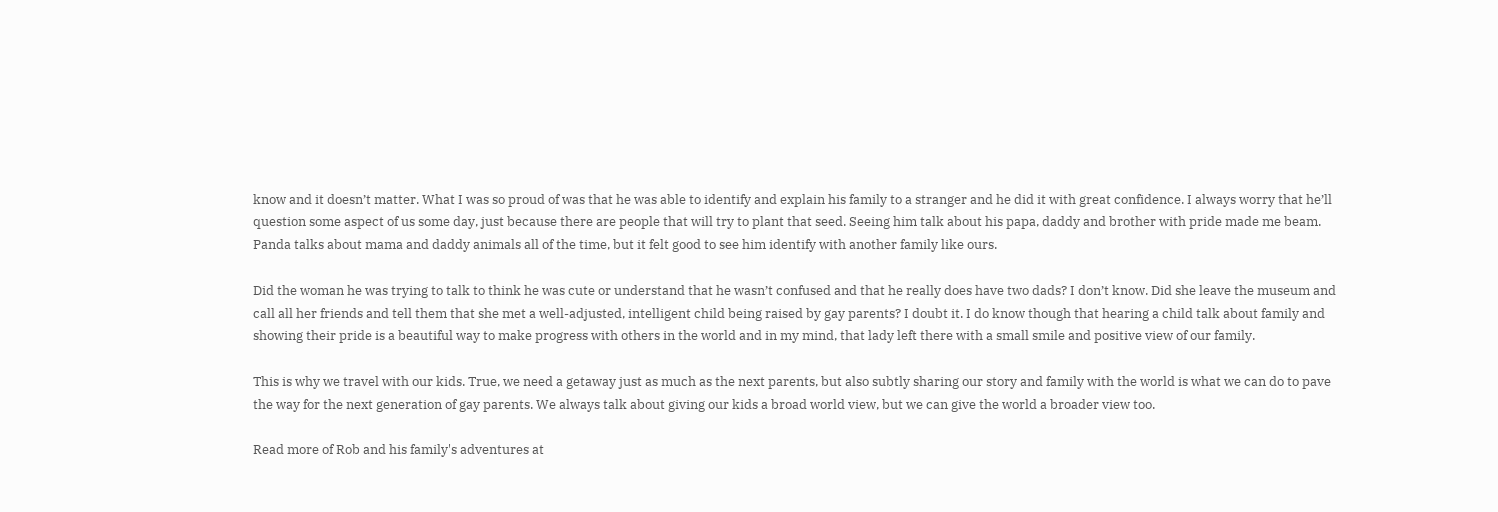know and it doesn’t matter. What I was so proud of was that he was able to identify and explain his family to a stranger and he did it with great confidence. I always worry that he’ll question some aspect of us some day, just because there are people that will try to plant that seed. Seeing him talk about his papa, daddy and brother with pride made me beam. Panda talks about mama and daddy animals all of the time, but it felt good to see him identify with another family like ours.

Did the woman he was trying to talk to think he was cute or understand that he wasn’t confused and that he really does have two dads? I don’t know. Did she leave the museum and call all her friends and tell them that she met a well-adjusted, intelligent child being raised by gay parents? I doubt it. I do know though that hearing a child talk about family and showing their pride is a beautiful way to make progress with others in the world and in my mind, that lady left there with a small smile and positive view of our family.

This is why we travel with our kids. True, we need a getaway just as much as the next parents, but also subtly sharing our story and family with the world is what we can do to pave the way for the next generation of gay parents. We always talk about giving our kids a broad world view, but we can give the world a broader view too.

Read more of Rob and his family's adventures at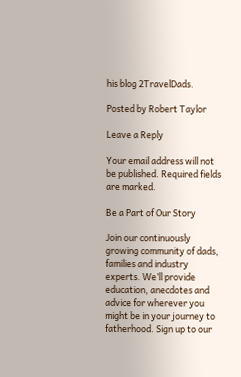his blog 2TravelDads.

Posted by Robert Taylor

Leave a Reply

Your email address will not be published. Required fields are marked.

Be a Part of Our Story

Join our continuously growing community of dads, families and industry experts. We’ll provide education, anecdotes and advice for wherever you might be in your journey to fatherhood. Sign up to our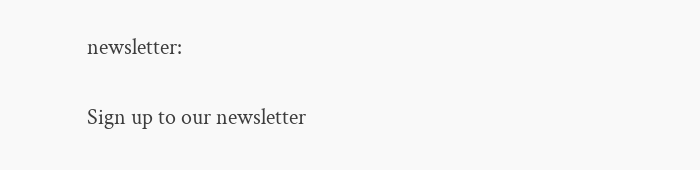newsletter:

Sign up to our newsletter